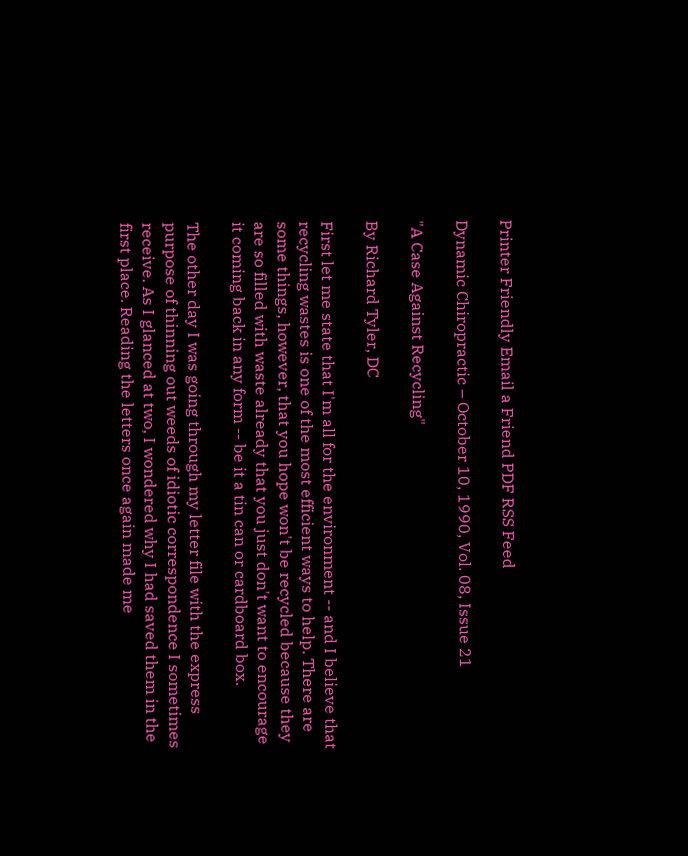Printer Friendly Email a Friend PDF RSS Feed

Dynamic Chiropractic – October 10, 1990, Vol. 08, Issue 21

"A Case Against Recycling"

By Richard Tyler, DC

First let me state that I'm all for the environment -- and I believe that recycling wastes is one of the most efficient ways to help. There are some things, however, that you hope won't be recycled because they are so filled with waste already that you just don't want to encourage it coming back in any form -- be it a tin can or cardboard box.

The other day I was going through my letter file with the express purpose of thinning out weeds of idiotic correspondence I sometimes receive. As I glanced at two, I wondered why I had saved them in the first place. Reading the letters once again made me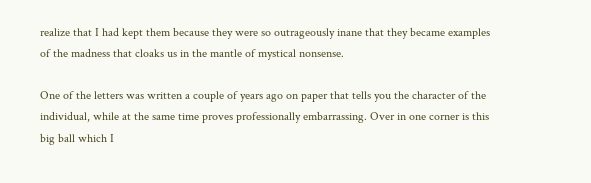realize that I had kept them because they were so outrageously inane that they became examples of the madness that cloaks us in the mantle of mystical nonsense.

One of the letters was written a couple of years ago on paper that tells you the character of the individual, while at the same time proves professionally embarrassing. Over in one corner is this big ball which I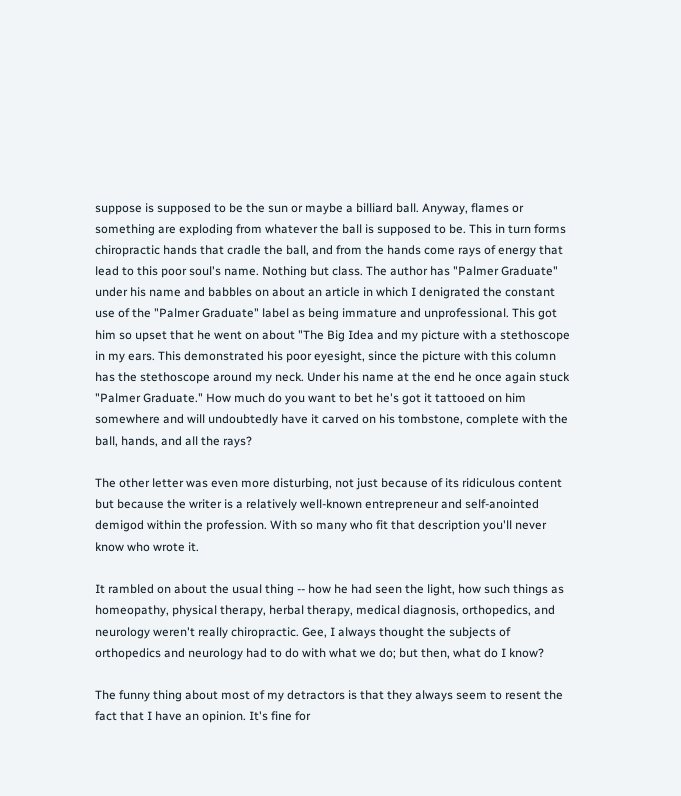suppose is supposed to be the sun or maybe a billiard ball. Anyway, flames or something are exploding from whatever the ball is supposed to be. This in turn forms chiropractic hands that cradle the ball, and from the hands come rays of energy that lead to this poor soul's name. Nothing but class. The author has "Palmer Graduate" under his name and babbles on about an article in which I denigrated the constant use of the "Palmer Graduate" label as being immature and unprofessional. This got him so upset that he went on about "The Big Idea and my picture with a stethoscope in my ears. This demonstrated his poor eyesight, since the picture with this column has the stethoscope around my neck. Under his name at the end he once again stuck "Palmer Graduate." How much do you want to bet he's got it tattooed on him somewhere and will undoubtedly have it carved on his tombstone, complete with the ball, hands, and all the rays?

The other letter was even more disturbing, not just because of its ridiculous content but because the writer is a relatively well-known entrepreneur and self-anointed demigod within the profession. With so many who fit that description you'll never know who wrote it.

It rambled on about the usual thing -- how he had seen the light, how such things as homeopathy, physical therapy, herbal therapy, medical diagnosis, orthopedics, and neurology weren't really chiropractic. Gee, I always thought the subjects of orthopedics and neurology had to do with what we do; but then, what do I know?

The funny thing about most of my detractors is that they always seem to resent the fact that I have an opinion. It's fine for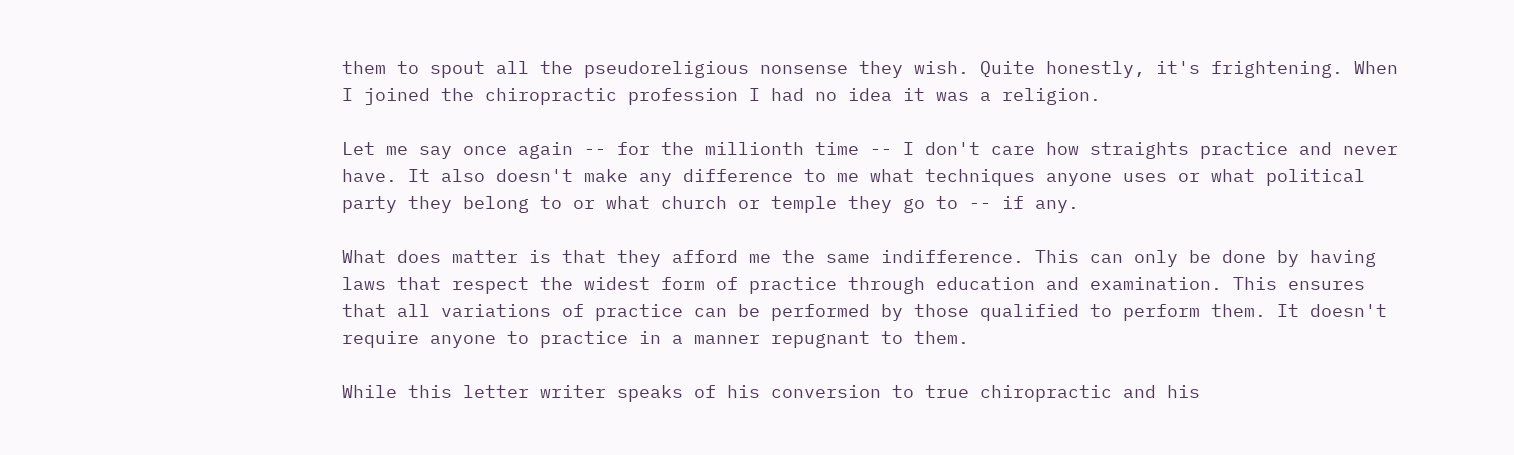them to spout all the pseudoreligious nonsense they wish. Quite honestly, it's frightening. When I joined the chiropractic profession I had no idea it was a religion.

Let me say once again -- for the millionth time -- I don't care how straights practice and never have. It also doesn't make any difference to me what techniques anyone uses or what political party they belong to or what church or temple they go to -- if any.

What does matter is that they afford me the same indifference. This can only be done by having laws that respect the widest form of practice through education and examination. This ensures that all variations of practice can be performed by those qualified to perform them. It doesn't require anyone to practice in a manner repugnant to them.

While this letter writer speaks of his conversion to true chiropractic and his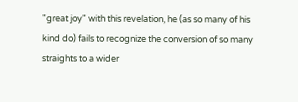"great joy" with this revelation, he (as so many of his kind do) fails to recognize the conversion of so many straights to a wider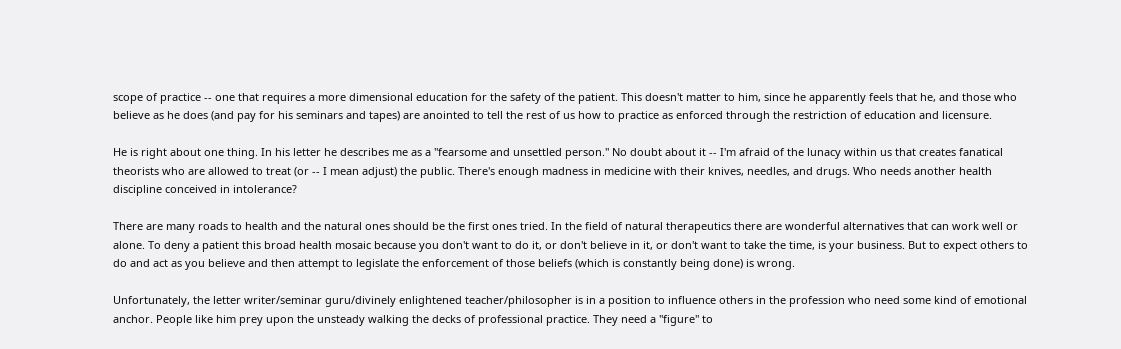scope of practice -- one that requires a more dimensional education for the safety of the patient. This doesn't matter to him, since he apparently feels that he, and those who believe as he does (and pay for his seminars and tapes) are anointed to tell the rest of us how to practice as enforced through the restriction of education and licensure.

He is right about one thing. In his letter he describes me as a "fearsome and unsettled person." No doubt about it -- I'm afraid of the lunacy within us that creates fanatical theorists who are allowed to treat (or -- I mean adjust) the public. There's enough madness in medicine with their knives, needles, and drugs. Who needs another health discipline conceived in intolerance?

There are many roads to health and the natural ones should be the first ones tried. In the field of natural therapeutics there are wonderful alternatives that can work well or alone. To deny a patient this broad health mosaic because you don't want to do it, or don't believe in it, or don't want to take the time, is your business. But to expect others to do and act as you believe and then attempt to legislate the enforcement of those beliefs (which is constantly being done) is wrong.

Unfortunately, the letter writer/seminar guru/divinely enlightened teacher/philosopher is in a position to influence others in the profession who need some kind of emotional anchor. People like him prey upon the unsteady walking the decks of professional practice. They need a "figure" to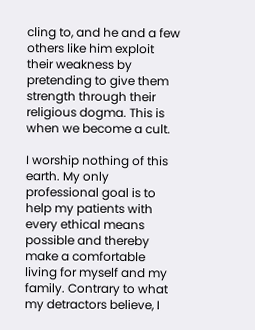cling to, and he and a few others like him exploit their weakness by pretending to give them strength through their religious dogma. This is when we become a cult.

I worship nothing of this earth. My only professional goal is to help my patients with every ethical means possible and thereby make a comfortable living for myself and my family. Contrary to what my detractors believe, I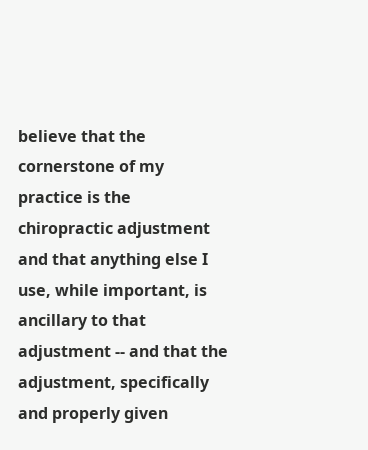believe that the cornerstone of my practice is the chiropractic adjustment and that anything else I use, while important, is ancillary to that adjustment -- and that the adjustment, specifically and properly given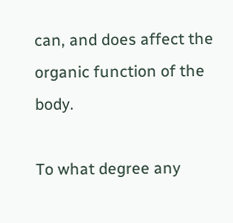can, and does affect the organic function of the body.

To what degree any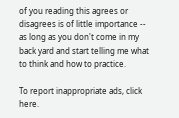of you reading this agrees or disagrees is of little importance -- as long as you don't come in my back yard and start telling me what to think and how to practice.

To report inappropriate ads, click here.